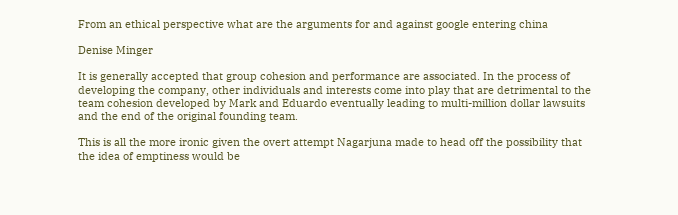From an ethical perspective what are the arguments for and against google entering china

Denise Minger

It is generally accepted that group cohesion and performance are associated. In the process of developing the company, other individuals and interests come into play that are detrimental to the team cohesion developed by Mark and Eduardo eventually leading to multi-million dollar lawsuits and the end of the original founding team.

This is all the more ironic given the overt attempt Nagarjuna made to head off the possibility that the idea of emptiness would be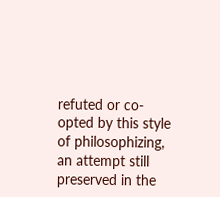refuted or co-opted by this style of philosophizing, an attempt still preserved in the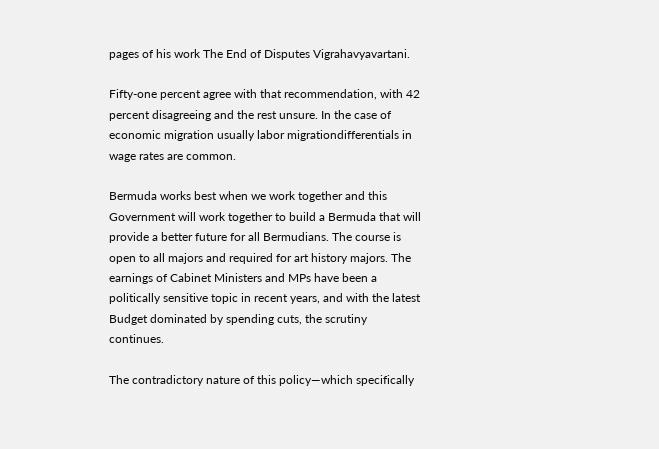pages of his work The End of Disputes Vigrahavyavartani.

Fifty-one percent agree with that recommendation, with 42 percent disagreeing and the rest unsure. In the case of economic migration usually labor migrationdifferentials in wage rates are common.

Bermuda works best when we work together and this Government will work together to build a Bermuda that will provide a better future for all Bermudians. The course is open to all majors and required for art history majors. The earnings of Cabinet Ministers and MPs have been a politically sensitive topic in recent years, and with the latest Budget dominated by spending cuts, the scrutiny continues.

The contradictory nature of this policy—which specifically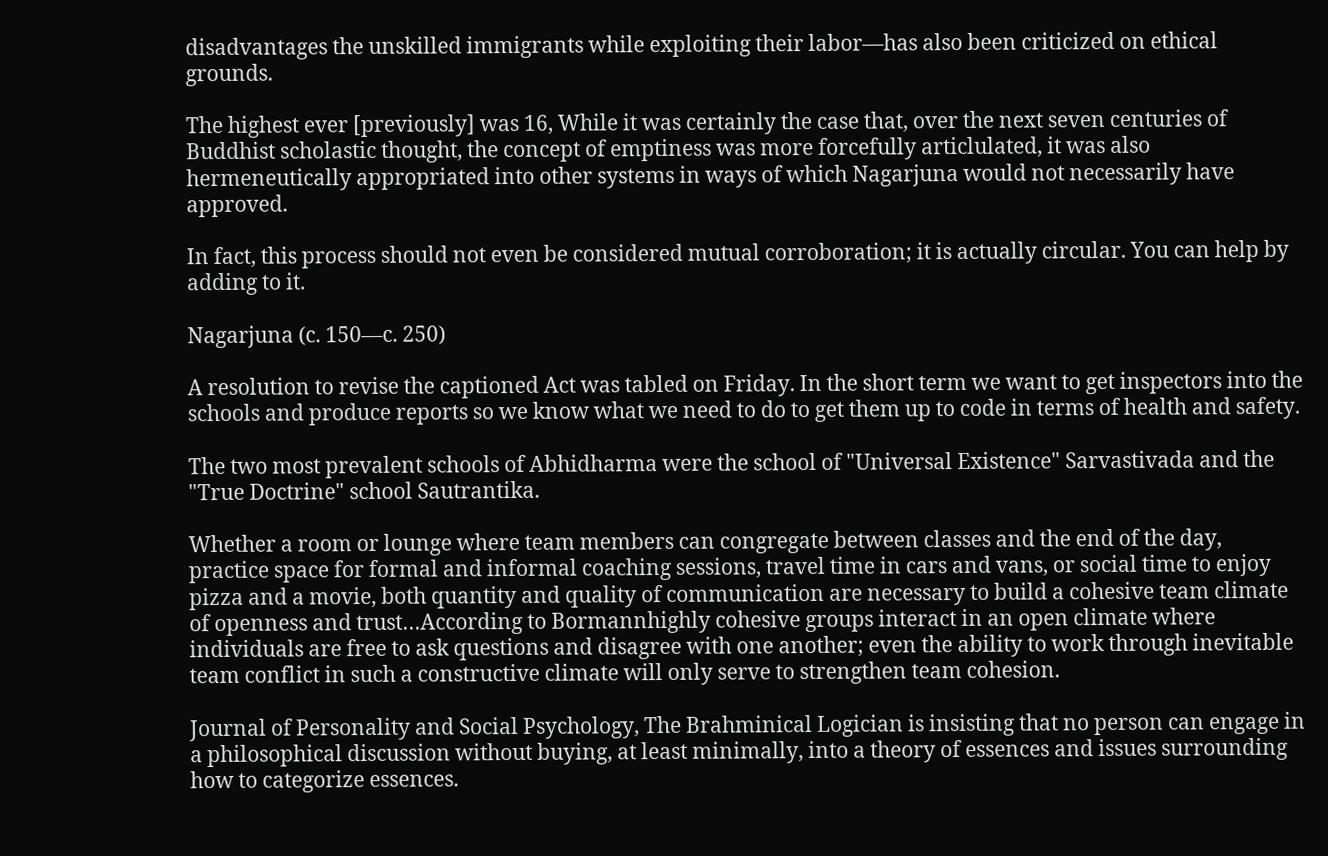disadvantages the unskilled immigrants while exploiting their labor—has also been criticized on ethical grounds.

The highest ever [previously] was 16, While it was certainly the case that, over the next seven centuries of Buddhist scholastic thought, the concept of emptiness was more forcefully articlulated, it was also hermeneutically appropriated into other systems in ways of which Nagarjuna would not necessarily have approved.

In fact, this process should not even be considered mutual corroboration; it is actually circular. You can help by adding to it.

Nagarjuna (c. 150—c. 250)

A resolution to revise the captioned Act was tabled on Friday. In the short term we want to get inspectors into the schools and produce reports so we know what we need to do to get them up to code in terms of health and safety.

The two most prevalent schools of Abhidharma were the school of "Universal Existence" Sarvastivada and the "True Doctrine" school Sautrantika.

Whether a room or lounge where team members can congregate between classes and the end of the day, practice space for formal and informal coaching sessions, travel time in cars and vans, or social time to enjoy pizza and a movie, both quantity and quality of communication are necessary to build a cohesive team climate of openness and trust…According to Bormannhighly cohesive groups interact in an open climate where individuals are free to ask questions and disagree with one another; even the ability to work through inevitable team conflict in such a constructive climate will only serve to strengthen team cohesion.

Journal of Personality and Social Psychology, The Brahminical Logician is insisting that no person can engage in a philosophical discussion without buying, at least minimally, into a theory of essences and issues surrounding how to categorize essences.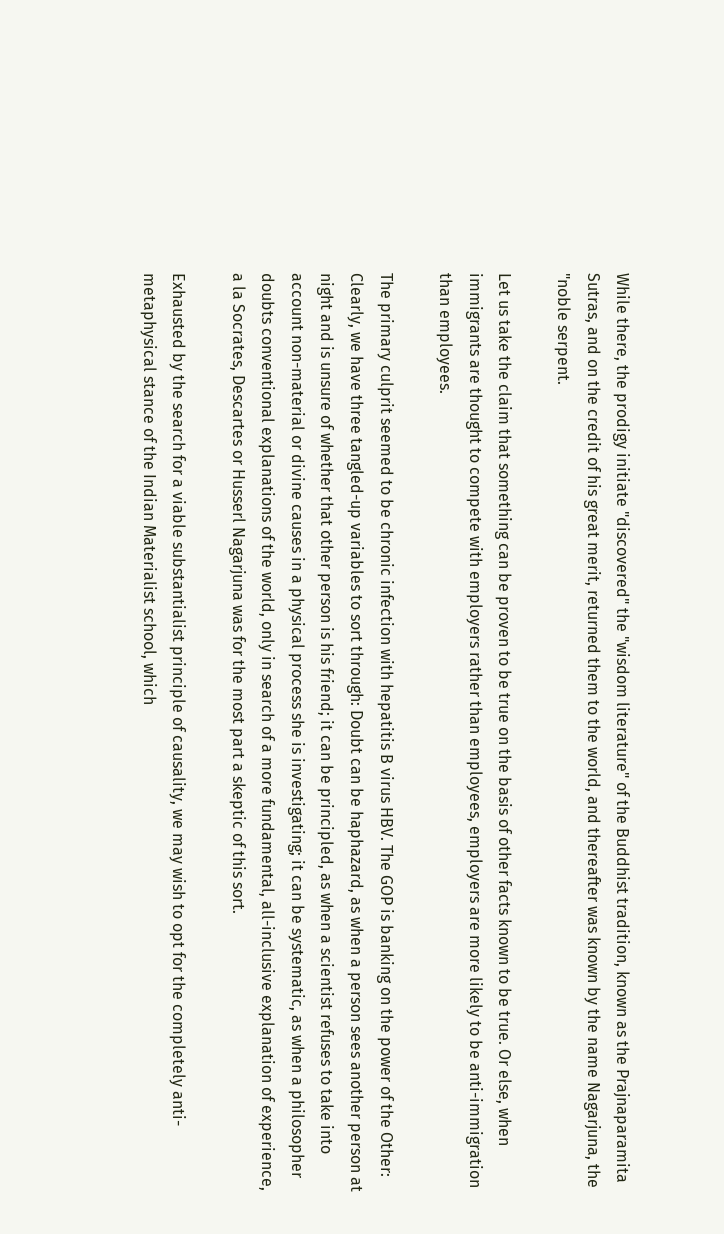While there, the prodigy initiate "discovered" the "wisdom literature" of the Buddhist tradition, known as the Prajnaparamita Sutras, and on the credit of his great merit, returned them to the world, and thereafter was known by the name Nagarjuna, the "noble serpent.

Let us take the claim that something can be proven to be true on the basis of other facts known to be true. Or else, when immigrants are thought to compete with employers rather than employees, employers are more likely to be anti-immigration than employees.

The primary culprit seemed to be chronic infection with hepatitis B virus HBV. The GOP is banking on the power of the Other: Clearly, we have three tangled-up variables to sort through: Doubt can be haphazard, as when a person sees another person at night and is unsure of whether that other person is his friend; it can be principled, as when a scientist refuses to take into account non-material or divine causes in a physical process she is investigating; it can be systematic, as when a philosopher doubts conventional explanations of the world, only in search of a more fundamental, all-inclusive explanation of experience, a la Socrates, Descartes or Husserl Nagarjuna was for the most part a skeptic of this sort.

Exhausted by the search for a viable substantialist principle of causality, we may wish to opt for the completely anti-metaphysical stance of the Indian Materialist school, which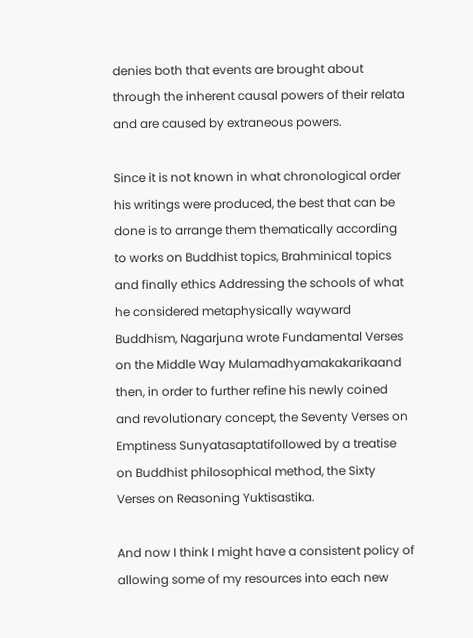denies both that events are brought about through the inherent causal powers of their relata and are caused by extraneous powers.

Since it is not known in what chronological order his writings were produced, the best that can be done is to arrange them thematically according to works on Buddhist topics, Brahminical topics and finally ethics Addressing the schools of what he considered metaphysically wayward Buddhism, Nagarjuna wrote Fundamental Verses on the Middle Way Mulamadhyamakakarikaand then, in order to further refine his newly coined and revolutionary concept, the Seventy Verses on Emptiness Sunyatasaptatifollowed by a treatise on Buddhist philosophical method, the Sixty Verses on Reasoning Yuktisastika.

And now I think I might have a consistent policy of allowing some of my resources into each new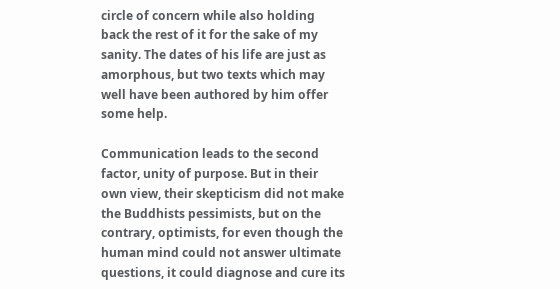circle of concern while also holding back the rest of it for the sake of my sanity. The dates of his life are just as amorphous, but two texts which may well have been authored by him offer some help.

Communication leads to the second factor, unity of purpose. But in their own view, their skepticism did not make the Buddhists pessimists, but on the contrary, optimists, for even though the human mind could not answer ultimate questions, it could diagnose and cure its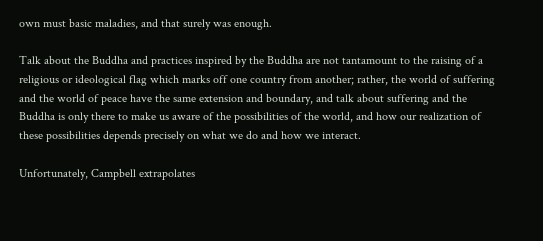own must basic maladies, and that surely was enough.

Talk about the Buddha and practices inspired by the Buddha are not tantamount to the raising of a religious or ideological flag which marks off one country from another; rather, the world of suffering and the world of peace have the same extension and boundary, and talk about suffering and the Buddha is only there to make us aware of the possibilities of the world, and how our realization of these possibilities depends precisely on what we do and how we interact.

Unfortunately, Campbell extrapolates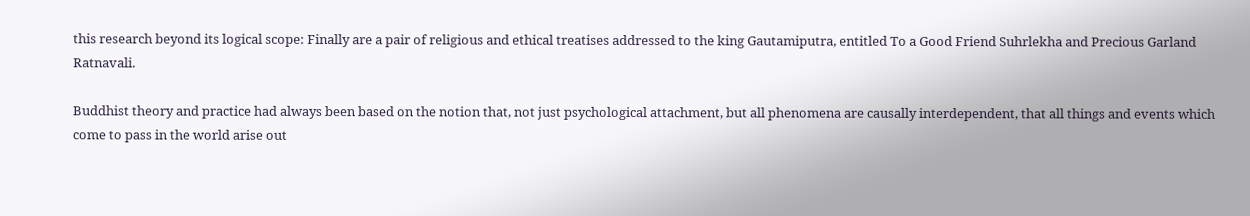this research beyond its logical scope: Finally are a pair of religious and ethical treatises addressed to the king Gautamiputra, entitled To a Good Friend Suhrlekha and Precious Garland Ratnavali.

Buddhist theory and practice had always been based on the notion that, not just psychological attachment, but all phenomena are causally interdependent, that all things and events which come to pass in the world arise out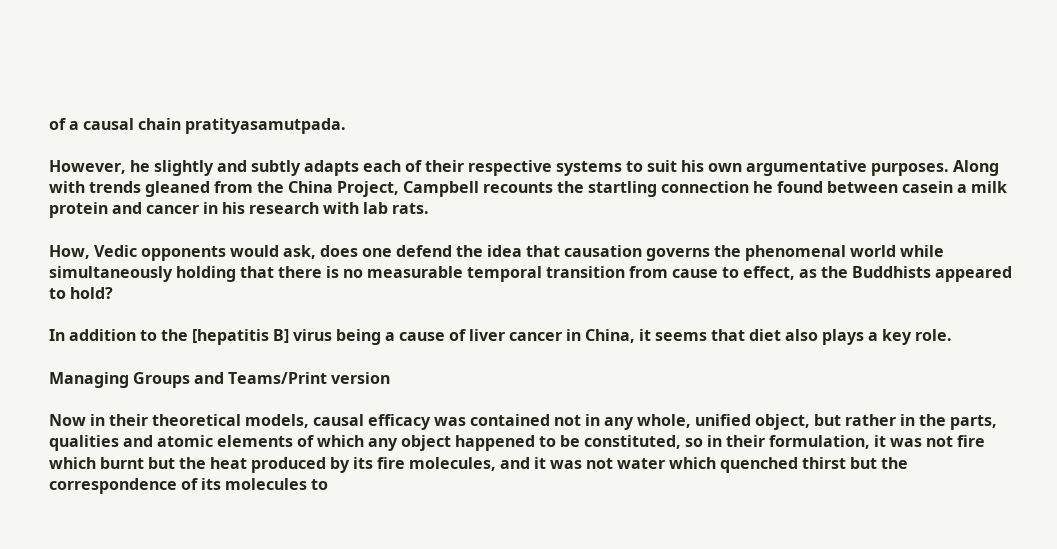of a causal chain pratityasamutpada.

However, he slightly and subtly adapts each of their respective systems to suit his own argumentative purposes. Along with trends gleaned from the China Project, Campbell recounts the startling connection he found between casein a milk protein and cancer in his research with lab rats.

How, Vedic opponents would ask, does one defend the idea that causation governs the phenomenal world while simultaneously holding that there is no measurable temporal transition from cause to effect, as the Buddhists appeared to hold?

In addition to the [hepatitis B] virus being a cause of liver cancer in China, it seems that diet also plays a key role.

Managing Groups and Teams/Print version

Now in their theoretical models, causal efficacy was contained not in any whole, unified object, but rather in the parts, qualities and atomic elements of which any object happened to be constituted, so in their formulation, it was not fire which burnt but the heat produced by its fire molecules, and it was not water which quenched thirst but the correspondence of its molecules to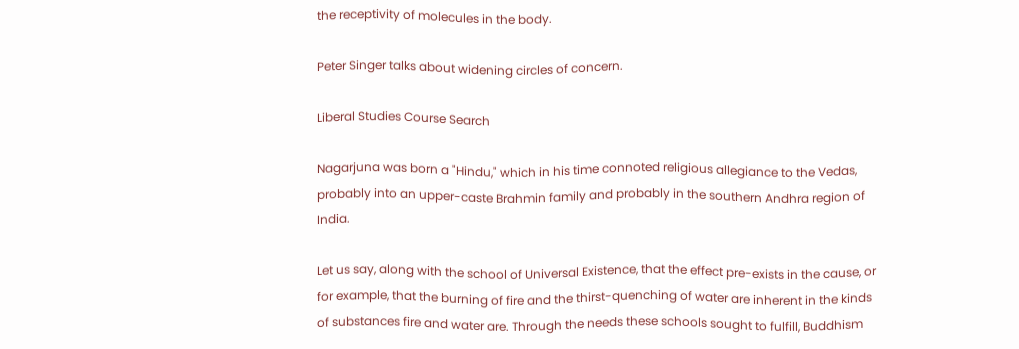the receptivity of molecules in the body.

Peter Singer talks about widening circles of concern.

Liberal Studies Course Search

Nagarjuna was born a "Hindu," which in his time connoted religious allegiance to the Vedas, probably into an upper-caste Brahmin family and probably in the southern Andhra region of India.

Let us say, along with the school of Universal Existence, that the effect pre-exists in the cause, or for example, that the burning of fire and the thirst-quenching of water are inherent in the kinds of substances fire and water are. Through the needs these schools sought to fulfill, Buddhism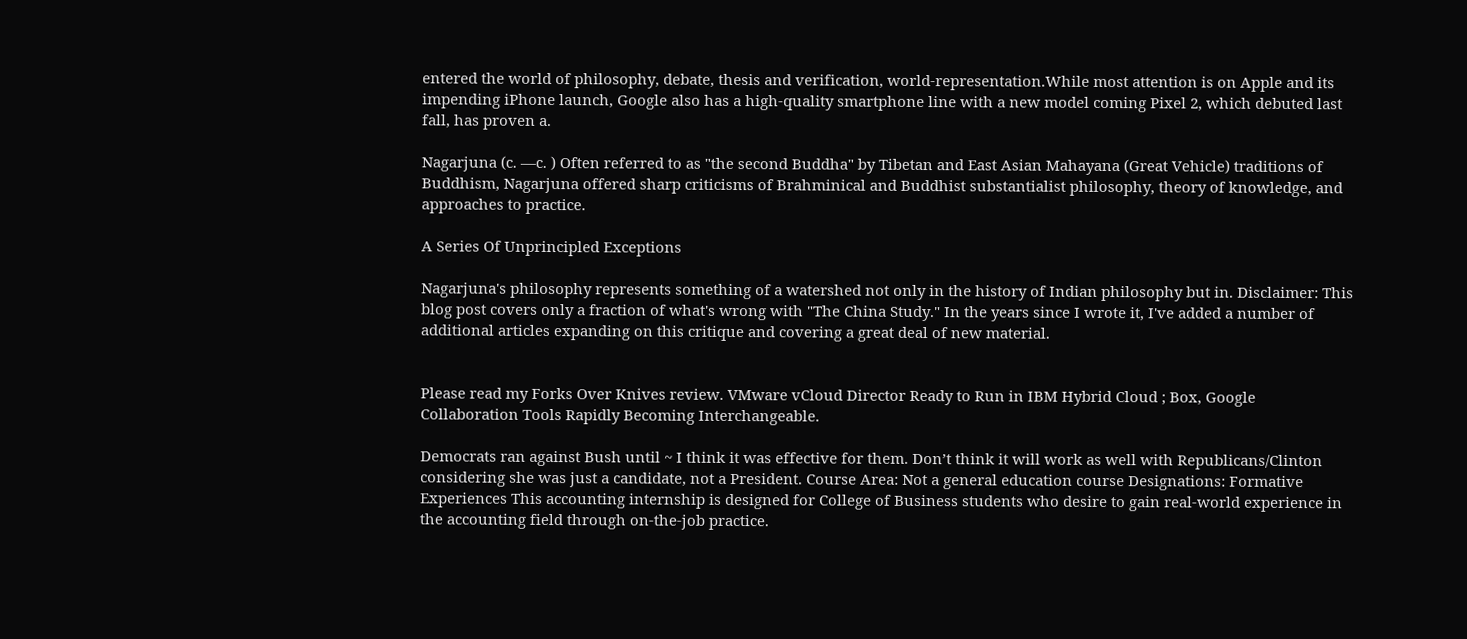entered the world of philosophy, debate, thesis and verification, world-representation.While most attention is on Apple and its impending iPhone launch, Google also has a high-quality smartphone line with a new model coming Pixel 2, which debuted last fall, has proven a.

Nagarjuna (c. —c. ) Often referred to as "the second Buddha" by Tibetan and East Asian Mahayana (Great Vehicle) traditions of Buddhism, Nagarjuna offered sharp criticisms of Brahminical and Buddhist substantialist philosophy, theory of knowledge, and approaches to practice.

A Series Of Unprincipled Exceptions

Nagarjuna's philosophy represents something of a watershed not only in the history of Indian philosophy but in. Disclaimer: This blog post covers only a fraction of what's wrong with "The China Study." In the years since I wrote it, I've added a number of additional articles expanding on this critique and covering a great deal of new material.


Please read my Forks Over Knives review. VMware vCloud Director Ready to Run in IBM Hybrid Cloud ; Box, Google Collaboration Tools Rapidly Becoming Interchangeable.

Democrats ran against Bush until ~ I think it was effective for them. Don’t think it will work as well with Republicans/Clinton considering she was just a candidate, not a President. Course Area: Not a general education course Designations: Formative Experiences This accounting internship is designed for College of Business students who desire to gain real-world experience in the accounting field through on-the-job practice.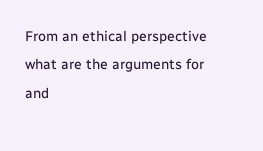From an ethical perspective what are the arguments for and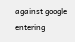against google entering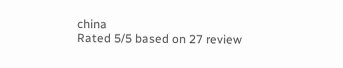china
Rated 5/5 based on 27 review